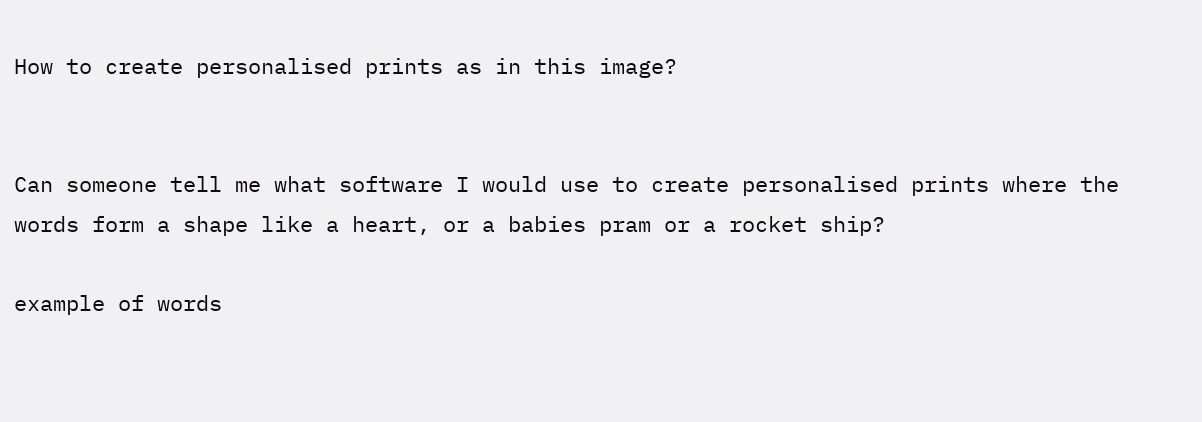How to create personalised prints as in this image?


Can someone tell me what software I would use to create personalised prints where the words form a shape like a heart, or a babies pram or a rocket ship?

example of words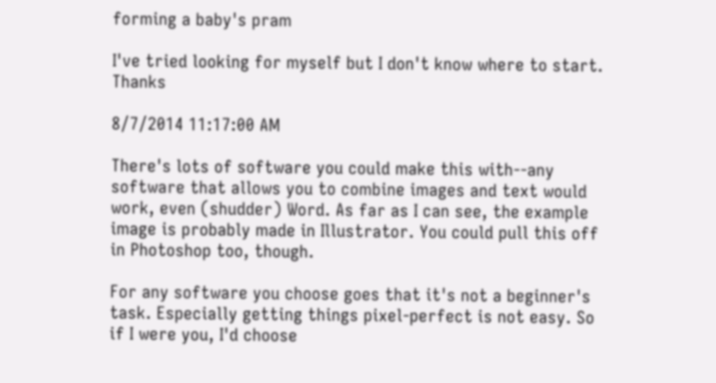forming a baby's pram

I've tried looking for myself but I don't know where to start. Thanks

8/7/2014 11:17:00 AM

There's lots of software you could make this with--any software that allows you to combine images and text would work, even (shudder) Word. As far as I can see, the example image is probably made in Illustrator. You could pull this off in Photoshop too, though.

For any software you choose goes that it's not a beginner's task. Especially getting things pixel-perfect is not easy. So if I were you, I'd choose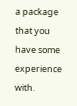a package that you have some experience with.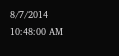8/7/2014 10:48:00 AM